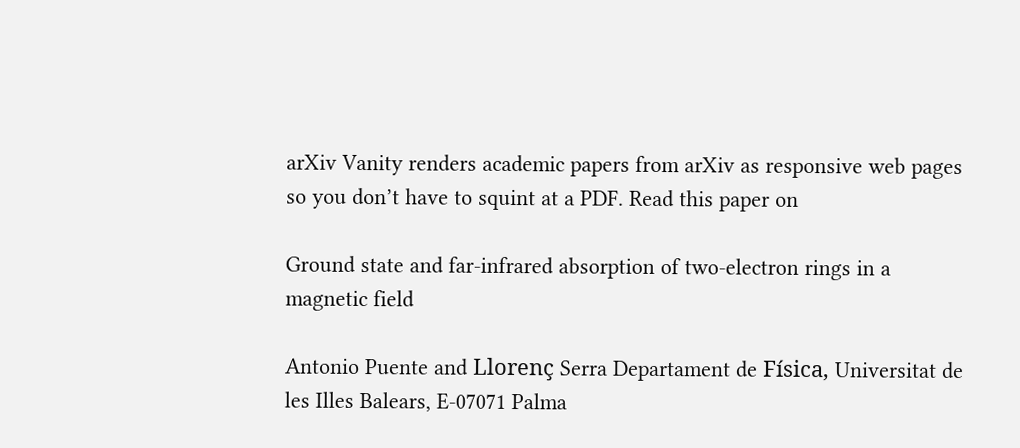arXiv Vanity renders academic papers from arXiv as responsive web pages so you don’t have to squint at a PDF. Read this paper on

Ground state and far-infrared absorption of two-electron rings in a magnetic field

Antonio Puente and Llorenç Serra Departament de Física, Universitat de les Illes Balears, E-07071 Palma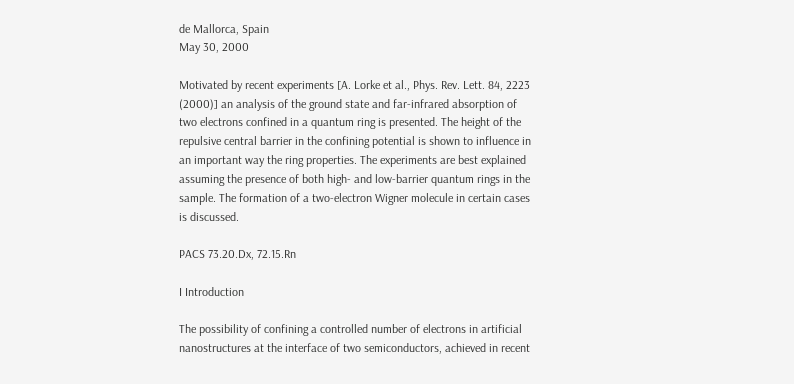de Mallorca, Spain
May 30, 2000

Motivated by recent experiments [A. Lorke et al., Phys. Rev. Lett. 84, 2223 (2000)] an analysis of the ground state and far-infrared absorption of two electrons confined in a quantum ring is presented. The height of the repulsive central barrier in the confining potential is shown to influence in an important way the ring properties. The experiments are best explained assuming the presence of both high- and low-barrier quantum rings in the sample. The formation of a two-electron Wigner molecule in certain cases is discussed.

PACS 73.20.Dx, 72.15.Rn

I Introduction

The possibility of confining a controlled number of electrons in artificial nanostructures at the interface of two semiconductors, achieved in recent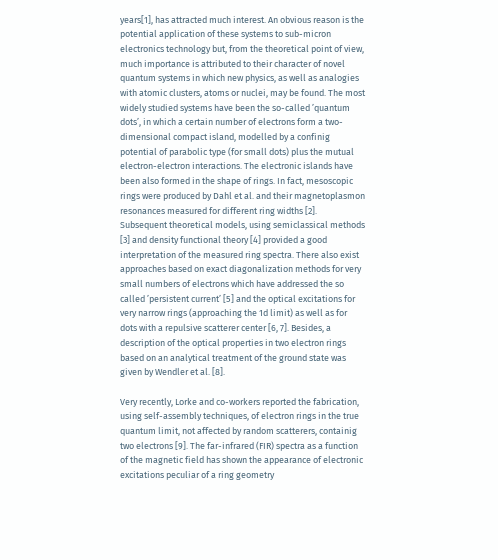years[1], has attracted much interest. An obvious reason is the potential application of these systems to sub-micron electronics technology but, from the theoretical point of view, much importance is attributed to their character of novel quantum systems in which new physics, as well as analogies with atomic clusters, atoms or nuclei, may be found. The most widely studied systems have been the so-called ’quantum dots’, in which a certain number of electrons form a two-dimensional compact island, modelled by a confinig potential of parabolic type (for small dots) plus the mutual electron-electron interactions. The electronic islands have been also formed in the shape of rings. In fact, mesoscopic rings were produced by Dahl et al. and their magnetoplasmon resonances measured for different ring widths [2]. Subsequent theoretical models, using semiclassical methods [3] and density functional theory [4] provided a good interpretation of the measured ring spectra. There also exist approaches based on exact diagonalization methods for very small numbers of electrons which have addressed the so called ’persistent current’ [5] and the optical excitations for very narrow rings (approaching the 1d limit) as well as for dots with a repulsive scatterer center [6, 7]. Besides, a description of the optical properties in two electron rings based on an analytical treatment of the ground state was given by Wendler et al. [8].

Very recently, Lorke and co-workers reported the fabrication, using self-assembly techniques, of electron rings in the true quantum limit, not affected by random scatterers, containig two electrons [9]. The far-infrared (FIR) spectra as a function of the magnetic field has shown the appearance of electronic excitations peculiar of a ring geometry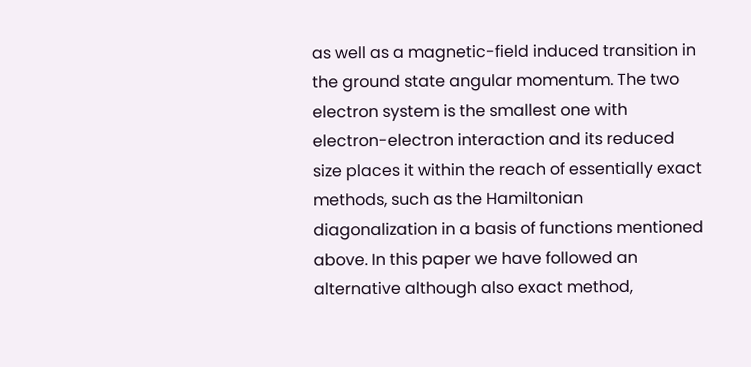as well as a magnetic-field induced transition in the ground state angular momentum. The two electron system is the smallest one with electron-electron interaction and its reduced size places it within the reach of essentially exact methods, such as the Hamiltonian diagonalization in a basis of functions mentioned above. In this paper we have followed an alternative although also exact method,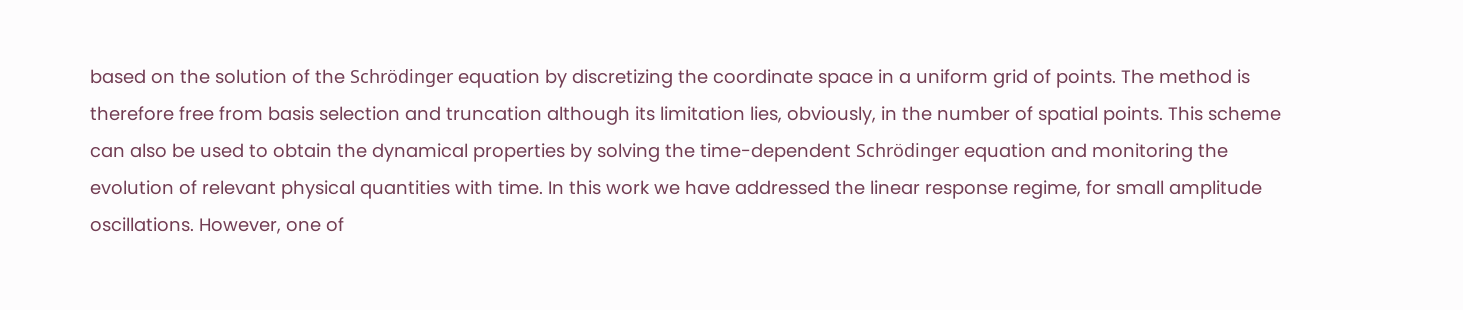based on the solution of the Schrödinger equation by discretizing the coordinate space in a uniform grid of points. The method is therefore free from basis selection and truncation although its limitation lies, obviously, in the number of spatial points. This scheme can also be used to obtain the dynamical properties by solving the time-dependent Schrödinger equation and monitoring the evolution of relevant physical quantities with time. In this work we have addressed the linear response regime, for small amplitude oscillations. However, one of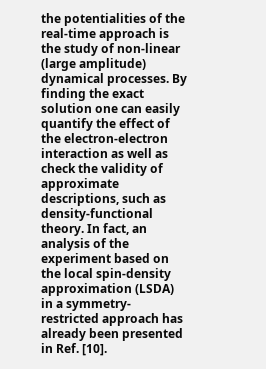the potentialities of the real-time approach is the study of non-linear (large amplitude) dynamical processes. By finding the exact solution one can easily quantify the effect of the electron-electron interaction as well as check the validity of approximate descriptions, such as density-functional theory. In fact, an analysis of the experiment based on the local spin-density approximation (LSDA) in a symmetry-restricted approach has already been presented in Ref. [10].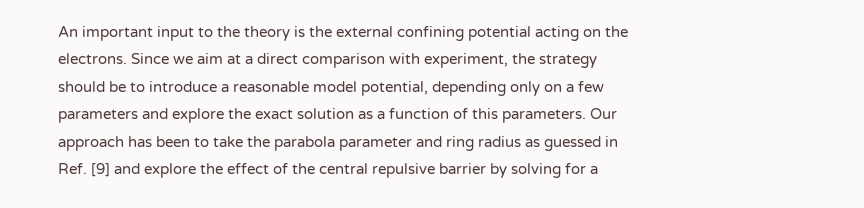An important input to the theory is the external confining potential acting on the electrons. Since we aim at a direct comparison with experiment, the strategy should be to introduce a reasonable model potential, depending only on a few parameters and explore the exact solution as a function of this parameters. Our approach has been to take the parabola parameter and ring radius as guessed in Ref. [9] and explore the effect of the central repulsive barrier by solving for a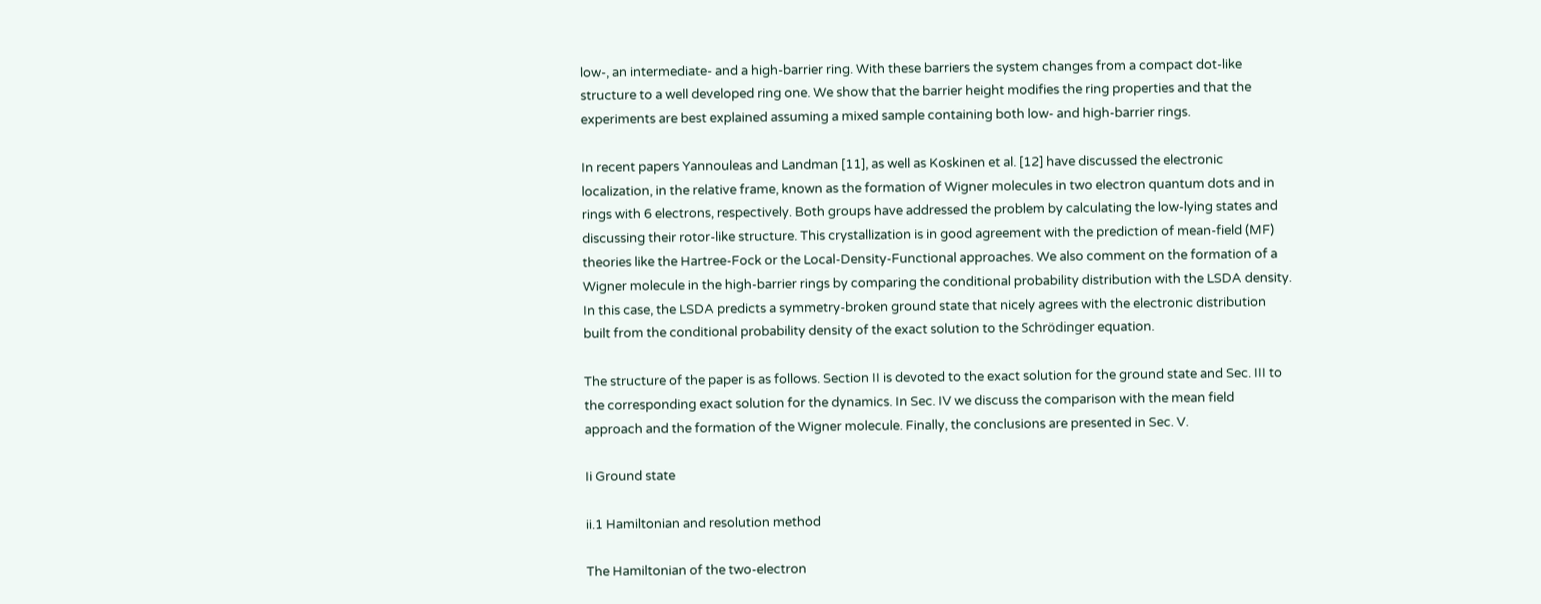low-, an intermediate- and a high-barrier ring. With these barriers the system changes from a compact dot-like structure to a well developed ring one. We show that the barrier height modifies the ring properties and that the experiments are best explained assuming a mixed sample containing both low- and high-barrier rings.

In recent papers Yannouleas and Landman [11], as well as Koskinen et al. [12] have discussed the electronic localization, in the relative frame, known as the formation of Wigner molecules in two electron quantum dots and in rings with 6 electrons, respectively. Both groups have addressed the problem by calculating the low-lying states and discussing their rotor-like structure. This crystallization is in good agreement with the prediction of mean-field (MF) theories like the Hartree-Fock or the Local-Density-Functional approaches. We also comment on the formation of a Wigner molecule in the high-barrier rings by comparing the conditional probability distribution with the LSDA density. In this case, the LSDA predicts a symmetry-broken ground state that nicely agrees with the electronic distribution built from the conditional probability density of the exact solution to the Schrödinger equation.

The structure of the paper is as follows. Section II is devoted to the exact solution for the ground state and Sec. III to the corresponding exact solution for the dynamics. In Sec. IV we discuss the comparison with the mean field approach and the formation of the Wigner molecule. Finally, the conclusions are presented in Sec. V.

Ii Ground state

ii.1 Hamiltonian and resolution method

The Hamiltonian of the two-electron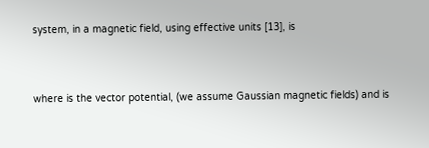system, in a magnetic field, using effective units [13], is


where is the vector potential, (we assume Gaussian magnetic fields) and is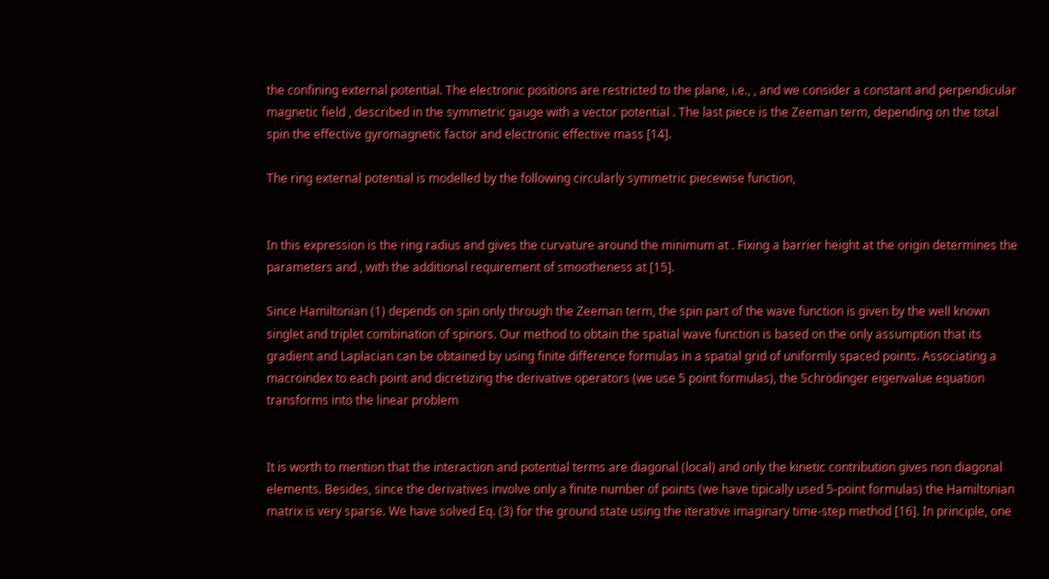the confining external potential. The electronic positions are restricted to the plane, i.e., , and we consider a constant and perpendicular magnetic field , described in the symmetric gauge with a vector potential . The last piece is the Zeeman term, depending on the total spin the effective gyromagnetic factor and electronic effective mass [14].

The ring external potential is modelled by the following circularly symmetric piecewise function,


In this expression is the ring radius and gives the curvature around the minimum at . Fixing a barrier height at the origin determines the parameters and , with the additional requirement of smootheness at [15].

Since Hamiltonian (1) depends on spin only through the Zeeman term, the spin part of the wave function is given by the well known singlet and triplet combination of spinors. Our method to obtain the spatial wave function is based on the only assumption that its gradient and Laplacian can be obtained by using finite difference formulas in a spatial grid of uniformly spaced points. Associating a macroindex to each point and dicretizing the derivative operators (we use 5 point formulas), the Schrödinger eigenvalue equation transforms into the linear problem


It is worth to mention that the interaction and potential terms are diagonal (local) and only the kinetic contribution gives non diagonal elements. Besides, since the derivatives involve only a finite number of points (we have tipically used 5-point formulas) the Hamiltonian matrix is very sparse. We have solved Eq. (3) for the ground state using the iterative imaginary time-step method [16]. In principle, one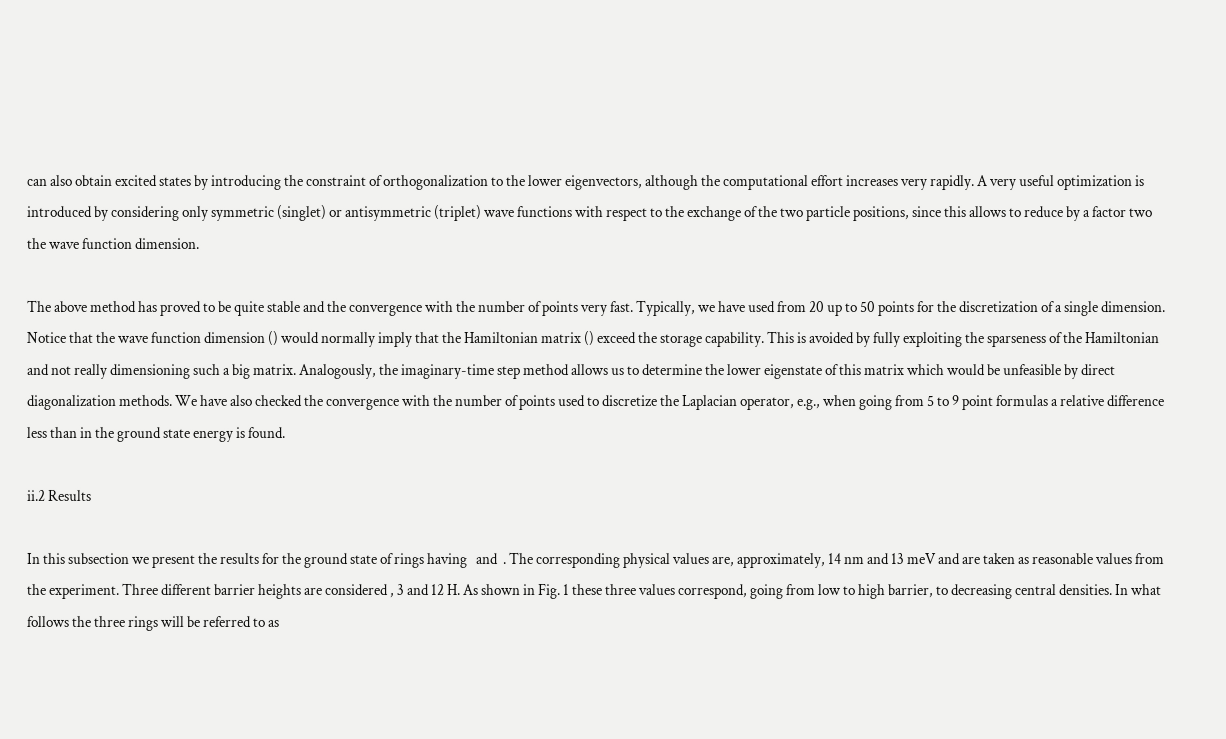can also obtain excited states by introducing the constraint of orthogonalization to the lower eigenvectors, although the computational effort increases very rapidly. A very useful optimization is introduced by considering only symmetric (singlet) or antisymmetric (triplet) wave functions with respect to the exchange of the two particle positions, since this allows to reduce by a factor two the wave function dimension.

The above method has proved to be quite stable and the convergence with the number of points very fast. Typically, we have used from 20 up to 50 points for the discretization of a single dimension. Notice that the wave function dimension () would normally imply that the Hamiltonian matrix () exceed the storage capability. This is avoided by fully exploiting the sparseness of the Hamiltonian and not really dimensioning such a big matrix. Analogously, the imaginary-time step method allows us to determine the lower eigenstate of this matrix which would be unfeasible by direct diagonalization methods. We have also checked the convergence with the number of points used to discretize the Laplacian operator, e.g., when going from 5 to 9 point formulas a relative difference less than in the ground state energy is found.

ii.2 Results

In this subsection we present the results for the ground state of rings having   and  . The corresponding physical values are, approximately, 14 nm and 13 meV and are taken as reasonable values from the experiment. Three different barrier heights are considered , 3 and 12 H. As shown in Fig. 1 these three values correspond, going from low to high barrier, to decreasing central densities. In what follows the three rings will be referred to as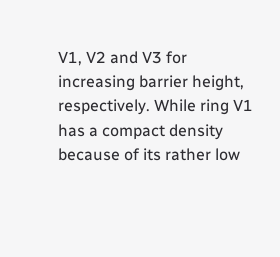V1, V2 and V3 for increasing barrier height, respectively. While ring V1 has a compact density because of its rather low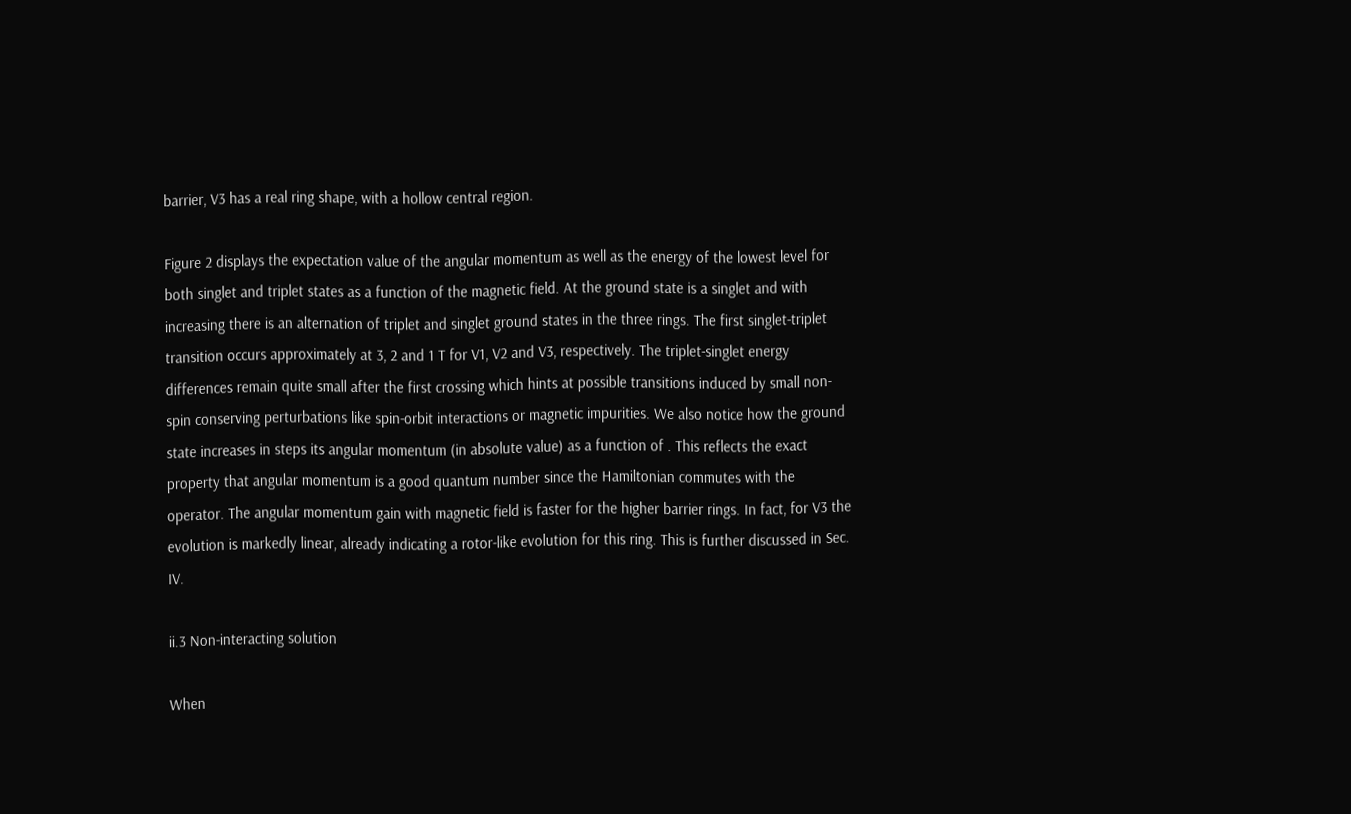barrier, V3 has a real ring shape, with a hollow central region.

Figure 2 displays the expectation value of the angular momentum as well as the energy of the lowest level for both singlet and triplet states as a function of the magnetic field. At the ground state is a singlet and with increasing there is an alternation of triplet and singlet ground states in the three rings. The first singlet-triplet transition occurs approximately at 3, 2 and 1 T for V1, V2 and V3, respectively. The triplet-singlet energy differences remain quite small after the first crossing which hints at possible transitions induced by small non-spin conserving perturbations like spin-orbit interactions or magnetic impurities. We also notice how the ground state increases in steps its angular momentum (in absolute value) as a function of . This reflects the exact property that angular momentum is a good quantum number since the Hamiltonian commutes with the operator. The angular momentum gain with magnetic field is faster for the higher barrier rings. In fact, for V3 the evolution is markedly linear, already indicating a rotor-like evolution for this ring. This is further discussed in Sec. IV.

ii.3 Non-interacting solution

When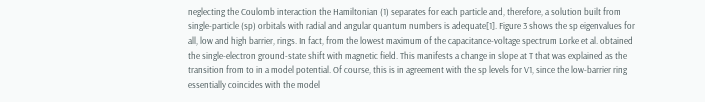neglecting the Coulomb interaction the Hamiltonian (1) separates for each particle and, therefore, a solution built from single-particle (sp) orbitals with radial and angular quantum numbers is adequate[1]. Figure 3 shows the sp eigenvalues for all, low and high barrier, rings. In fact, from the lowest maximum of the capacitance-voltage spectrum Lorke et al. obtained the single-electron ground-state shift with magnetic field. This manifests a change in slope at T that was explained as the transition from to in a model potential. Of course, this is in agreement with the sp levels for V1, since the low-barrier ring essentially coincides with the model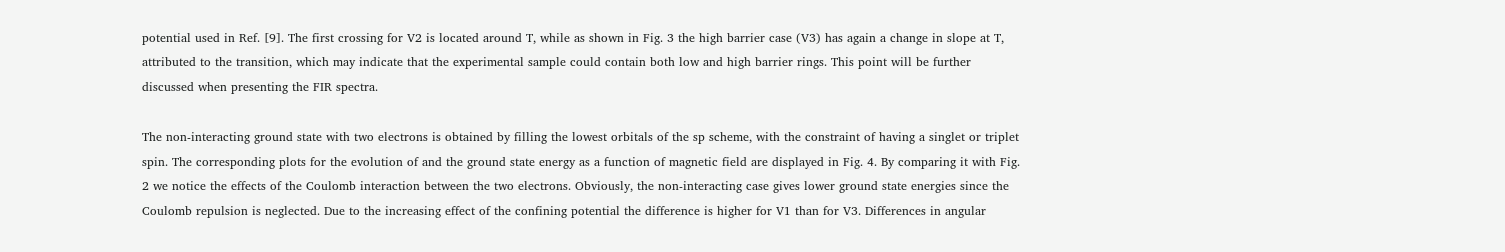potential used in Ref. [9]. The first crossing for V2 is located around T, while as shown in Fig. 3 the high barrier case (V3) has again a change in slope at T, attributed to the transition, which may indicate that the experimental sample could contain both low and high barrier rings. This point will be further discussed when presenting the FIR spectra.

The non-interacting ground state with two electrons is obtained by filling the lowest orbitals of the sp scheme, with the constraint of having a singlet or triplet spin. The corresponding plots for the evolution of and the ground state energy as a function of magnetic field are displayed in Fig. 4. By comparing it with Fig. 2 we notice the effects of the Coulomb interaction between the two electrons. Obviously, the non-interacting case gives lower ground state energies since the Coulomb repulsion is neglected. Due to the increasing effect of the confining potential the difference is higher for V1 than for V3. Differences in angular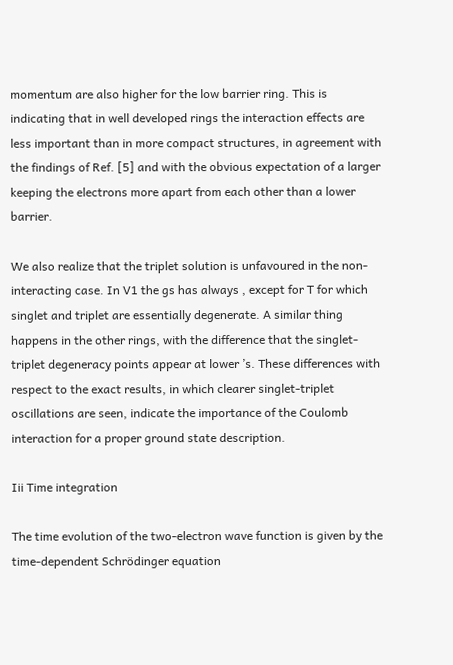momentum are also higher for the low barrier ring. This is indicating that in well developed rings the interaction effects are less important than in more compact structures, in agreement with the findings of Ref. [5] and with the obvious expectation of a larger keeping the electrons more apart from each other than a lower barrier.

We also realize that the triplet solution is unfavoured in the non-interacting case. In V1 the gs has always , except for T for which singlet and triplet are essentially degenerate. A similar thing happens in the other rings, with the difference that the singlet-triplet degeneracy points appear at lower ’s. These differences with respect to the exact results, in which clearer singlet-triplet oscillations are seen, indicate the importance of the Coulomb interaction for a proper ground state description.

Iii Time integration

The time evolution of the two-electron wave function is given by the time-dependent Schrödinger equation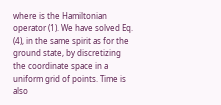where is the Hamiltonian operator (1). We have solved Eq. (4), in the same spirit as for the ground state, by discretizing the coordinate space in a uniform grid of points. Time is also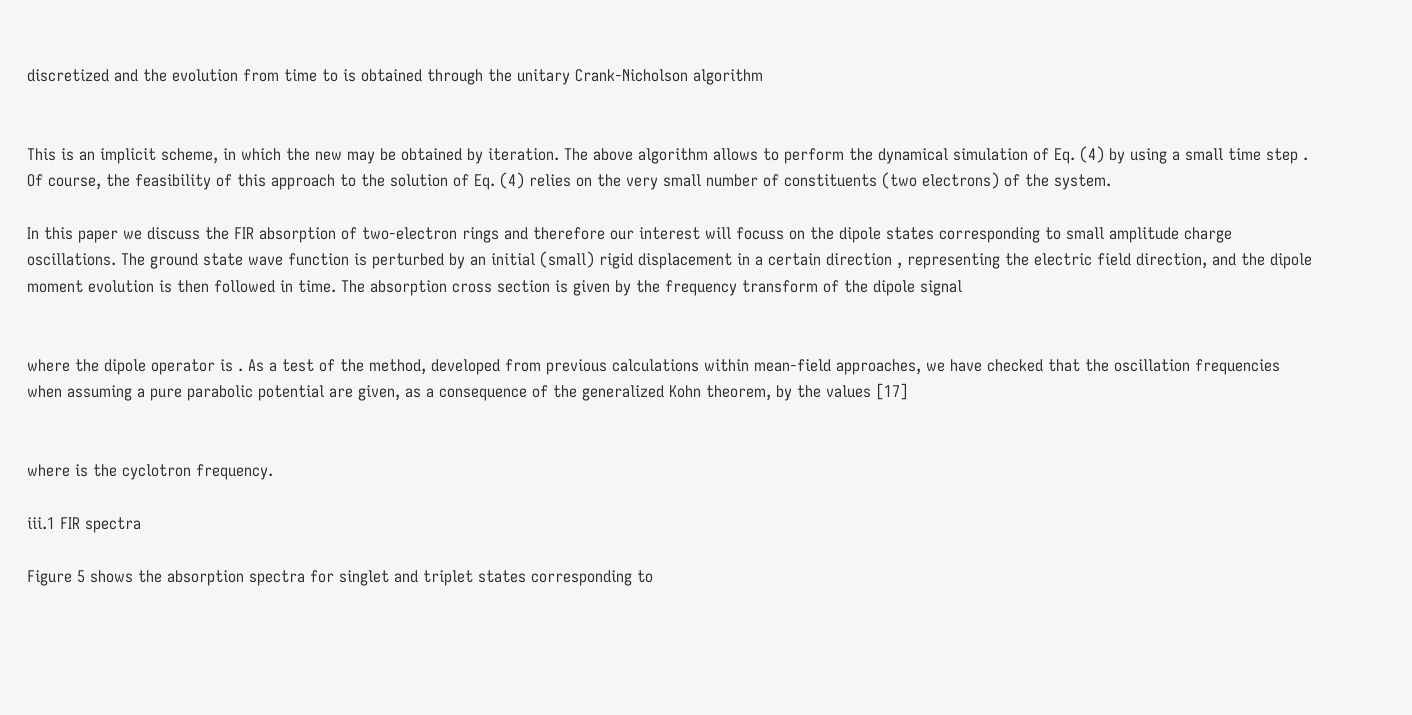discretized and the evolution from time to is obtained through the unitary Crank-Nicholson algorithm


This is an implicit scheme, in which the new may be obtained by iteration. The above algorithm allows to perform the dynamical simulation of Eq. (4) by using a small time step . Of course, the feasibility of this approach to the solution of Eq. (4) relies on the very small number of constituents (two electrons) of the system.

In this paper we discuss the FIR absorption of two-electron rings and therefore our interest will focuss on the dipole states corresponding to small amplitude charge oscillations. The ground state wave function is perturbed by an initial (small) rigid displacement in a certain direction , representing the electric field direction, and the dipole moment evolution is then followed in time. The absorption cross section is given by the frequency transform of the dipole signal


where the dipole operator is . As a test of the method, developed from previous calculations within mean-field approaches, we have checked that the oscillation frequencies when assuming a pure parabolic potential are given, as a consequence of the generalized Kohn theorem, by the values [17]


where is the cyclotron frequency.

iii.1 FIR spectra

Figure 5 shows the absorption spectra for singlet and triplet states corresponding to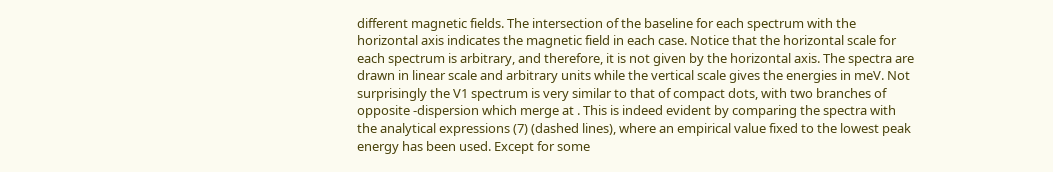different magnetic fields. The intersection of the baseline for each spectrum with the horizontal axis indicates the magnetic field in each case. Notice that the horizontal scale for each spectrum is arbitrary, and therefore, it is not given by the horizontal axis. The spectra are drawn in linear scale and arbitrary units while the vertical scale gives the energies in meV. Not surprisingly the V1 spectrum is very similar to that of compact dots, with two branches of opposite -dispersion which merge at . This is indeed evident by comparing the spectra with the analytical expressions (7) (dashed lines), where an empirical value fixed to the lowest peak energy has been used. Except for some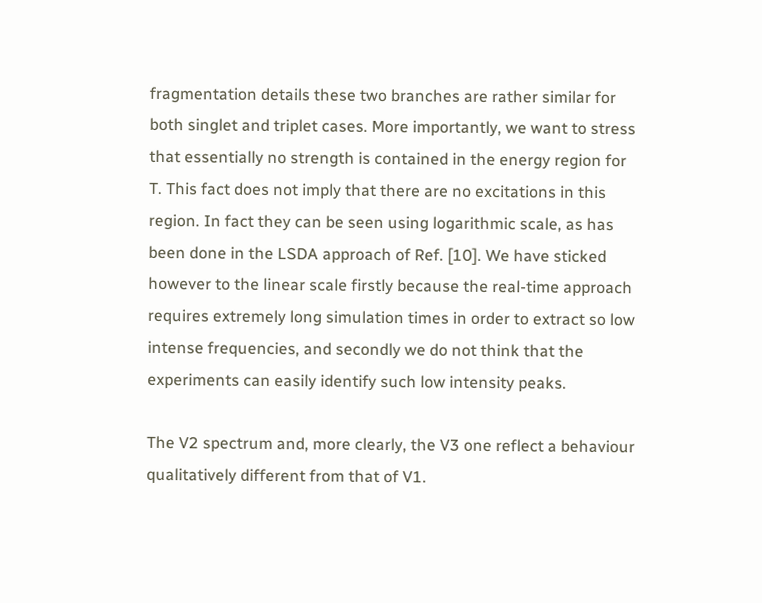fragmentation details these two branches are rather similar for both singlet and triplet cases. More importantly, we want to stress that essentially no strength is contained in the energy region for  T. This fact does not imply that there are no excitations in this region. In fact they can be seen using logarithmic scale, as has been done in the LSDA approach of Ref. [10]. We have sticked however to the linear scale firstly because the real-time approach requires extremely long simulation times in order to extract so low intense frequencies, and secondly we do not think that the experiments can easily identify such low intensity peaks.

The V2 spectrum and, more clearly, the V3 one reflect a behaviour qualitatively different from that of V1.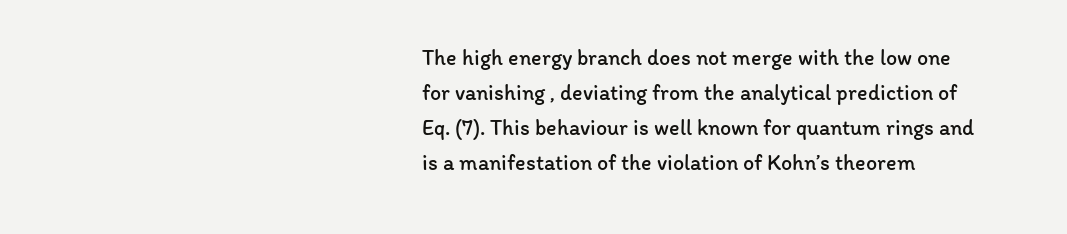The high energy branch does not merge with the low one for vanishing , deviating from the analytical prediction of Eq. (7). This behaviour is well known for quantum rings and is a manifestation of the violation of Kohn’s theorem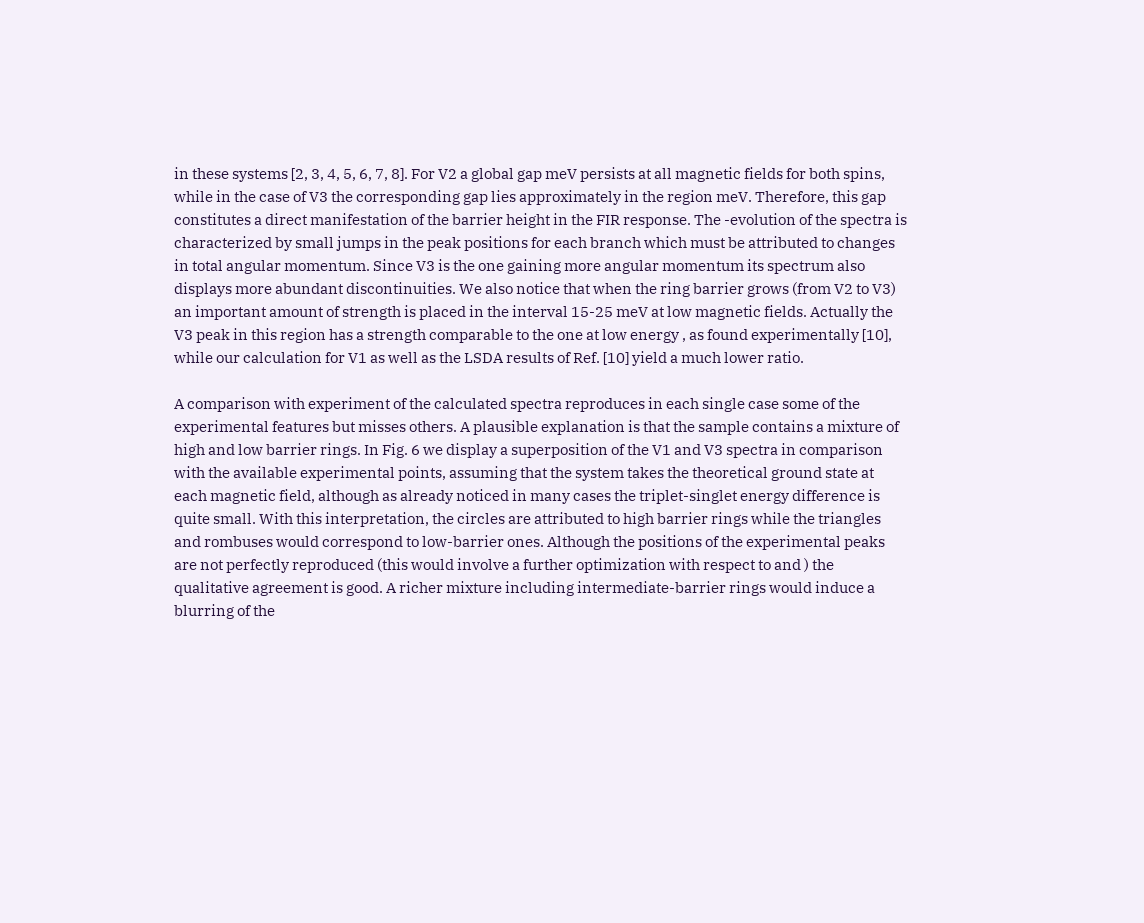in these systems [2, 3, 4, 5, 6, 7, 8]. For V2 a global gap meV persists at all magnetic fields for both spins, while in the case of V3 the corresponding gap lies approximately in the region meV. Therefore, this gap constitutes a direct manifestation of the barrier height in the FIR response. The -evolution of the spectra is characterized by small jumps in the peak positions for each branch which must be attributed to changes in total angular momentum. Since V3 is the one gaining more angular momentum its spectrum also displays more abundant discontinuities. We also notice that when the ring barrier grows (from V2 to V3) an important amount of strength is placed in the interval 15-25 meV at low magnetic fields. Actually the V3 peak in this region has a strength comparable to the one at low energy , as found experimentally [10], while our calculation for V1 as well as the LSDA results of Ref. [10] yield a much lower ratio.

A comparison with experiment of the calculated spectra reproduces in each single case some of the experimental features but misses others. A plausible explanation is that the sample contains a mixture of high and low barrier rings. In Fig. 6 we display a superposition of the V1 and V3 spectra in comparison with the available experimental points, assuming that the system takes the theoretical ground state at each magnetic field, although as already noticed in many cases the triplet-singlet energy difference is quite small. With this interpretation, the circles are attributed to high barrier rings while the triangles and rombuses would correspond to low-barrier ones. Although the positions of the experimental peaks are not perfectly reproduced (this would involve a further optimization with respect to and ) the qualitative agreement is good. A richer mixture including intermediate-barrier rings would induce a blurring of the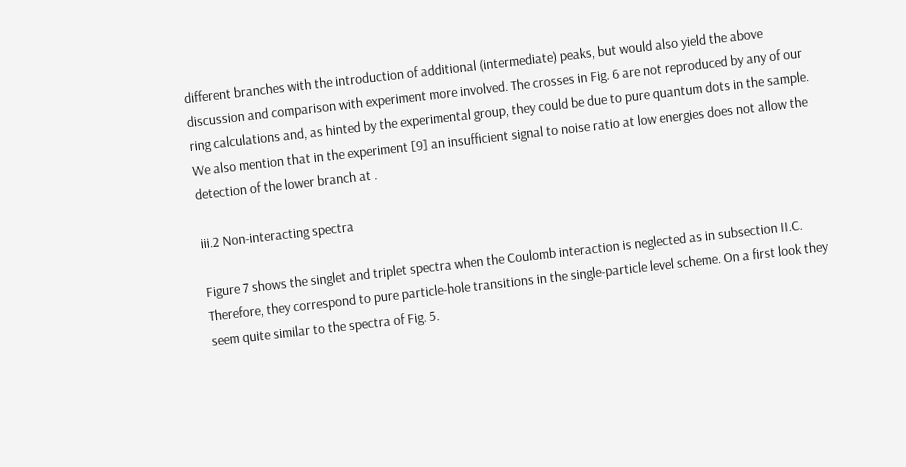different branches with the introduction of additional (intermediate) peaks, but would also yield the above discussion and comparison with experiment more involved. The crosses in Fig. 6 are not reproduced by any of our ring calculations and, as hinted by the experimental group, they could be due to pure quantum dots in the sample. We also mention that in the experiment [9] an insufficient signal to noise ratio at low energies does not allow the detection of the lower branch at .

iii.2 Non-interacting spectra

Figure 7 shows the singlet and triplet spectra when the Coulomb interaction is neglected as in subsection II.C. Therefore, they correspond to pure particle-hole transitions in the single-particle level scheme. On a first look they seem quite similar to the spectra of Fig. 5.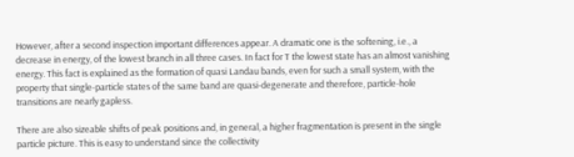However, after a second inspection important differences appear. A dramatic one is the softening, i.e., a decrease in energy, of the lowest branch in all three cases. In fact for T the lowest state has an almost vanishing energy. This fact is explained as the formation of quasi Landau bands, even for such a small system, with the property that single-particle states of the same band are quasi-degenerate and therefore, particle-hole transitions are nearly gapless.

There are also sizeable shifts of peak positions and, in general, a higher fragmentation is present in the single particle picture. This is easy to understand since the collectivity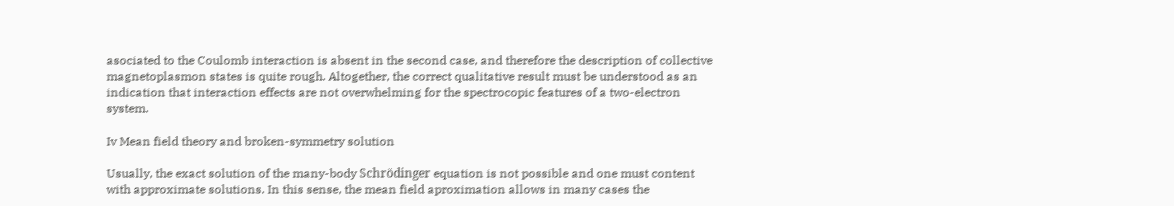asociated to the Coulomb interaction is absent in the second case, and therefore the description of collective magnetoplasmon states is quite rough. Altogether, the correct qualitative result must be understood as an indication that interaction effects are not overwhelming for the spectrocopic features of a two-electron system.

Iv Mean field theory and broken-symmetry solution

Usually, the exact solution of the many-body Schrödinger equation is not possible and one must content with approximate solutions. In this sense, the mean field aproximation allows in many cases the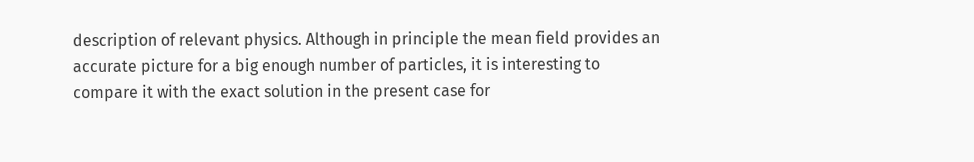description of relevant physics. Although in principle the mean field provides an accurate picture for a big enough number of particles, it is interesting to compare it with the exact solution in the present case for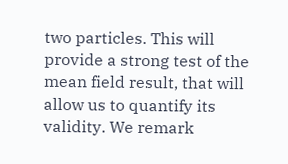two particles. This will provide a strong test of the mean field result, that will allow us to quantify its validity. We remark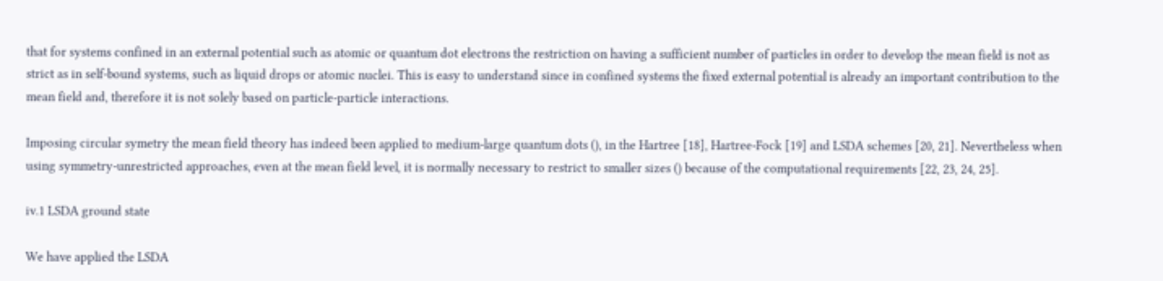that for systems confined in an external potential such as atomic or quantum dot electrons the restriction on having a sufficient number of particles in order to develop the mean field is not as strict as in self-bound systems, such as liquid drops or atomic nuclei. This is easy to understand since in confined systems the fixed external potential is already an important contribution to the mean field and, therefore it is not solely based on particle-particle interactions.

Imposing circular symetry the mean field theory has indeed been applied to medium-large quantum dots (), in the Hartree [18], Hartree-Fock [19] and LSDA schemes [20, 21]. Nevertheless when using symmetry-unrestricted approaches, even at the mean field level, it is normally necessary to restrict to smaller sizes () because of the computational requirements [22, 23, 24, 25].

iv.1 LSDA ground state

We have applied the LSDA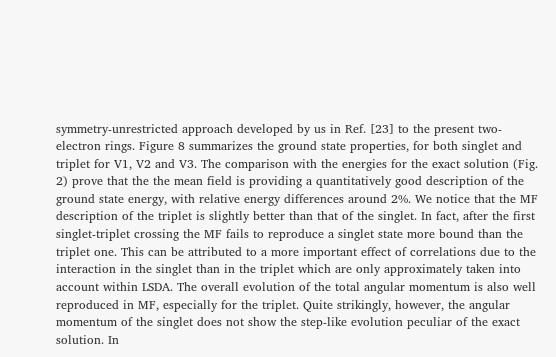symmetry-unrestricted approach developed by us in Ref. [23] to the present two-electron rings. Figure 8 summarizes the ground state properties, for both singlet and triplet for V1, V2 and V3. The comparison with the energies for the exact solution (Fig. 2) prove that the the mean field is providing a quantitatively good description of the ground state energy, with relative energy differences around 2%. We notice that the MF description of the triplet is slightly better than that of the singlet. In fact, after the first singlet-triplet crossing the MF fails to reproduce a singlet state more bound than the triplet one. This can be attributed to a more important effect of correlations due to the interaction in the singlet than in the triplet which are only approximately taken into account within LSDA. The overall evolution of the total angular momentum is also well reproduced in MF, especially for the triplet. Quite strikingly, however, the angular momentum of the singlet does not show the step-like evolution peculiar of the exact solution. In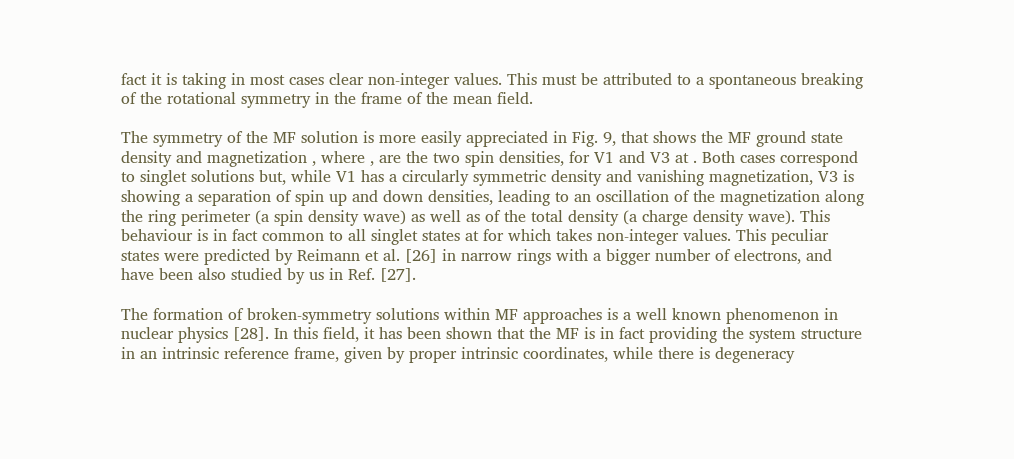fact it is taking in most cases clear non-integer values. This must be attributed to a spontaneous breaking of the rotational symmetry in the frame of the mean field.

The symmetry of the MF solution is more easily appreciated in Fig. 9, that shows the MF ground state density and magnetization , where , are the two spin densities, for V1 and V3 at . Both cases correspond to singlet solutions but, while V1 has a circularly symmetric density and vanishing magnetization, V3 is showing a separation of spin up and down densities, leading to an oscillation of the magnetization along the ring perimeter (a spin density wave) as well as of the total density (a charge density wave). This behaviour is in fact common to all singlet states at for which takes non-integer values. This peculiar states were predicted by Reimann et al. [26] in narrow rings with a bigger number of electrons, and have been also studied by us in Ref. [27].

The formation of broken-symmetry solutions within MF approaches is a well known phenomenon in nuclear physics [28]. In this field, it has been shown that the MF is in fact providing the system structure in an intrinsic reference frame, given by proper intrinsic coordinates, while there is degeneracy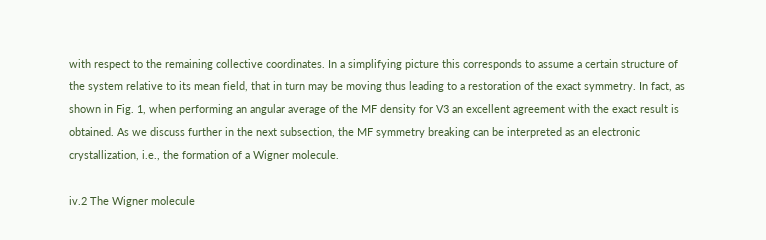with respect to the remaining collective coordinates. In a simplifying picture this corresponds to assume a certain structure of the system relative to its mean field, that in turn may be moving thus leading to a restoration of the exact symmetry. In fact, as shown in Fig. 1, when performing an angular average of the MF density for V3 an excellent agreement with the exact result is obtained. As we discuss further in the next subsection, the MF symmetry breaking can be interpreted as an electronic crystallization, i.e., the formation of a Wigner molecule.

iv.2 The Wigner molecule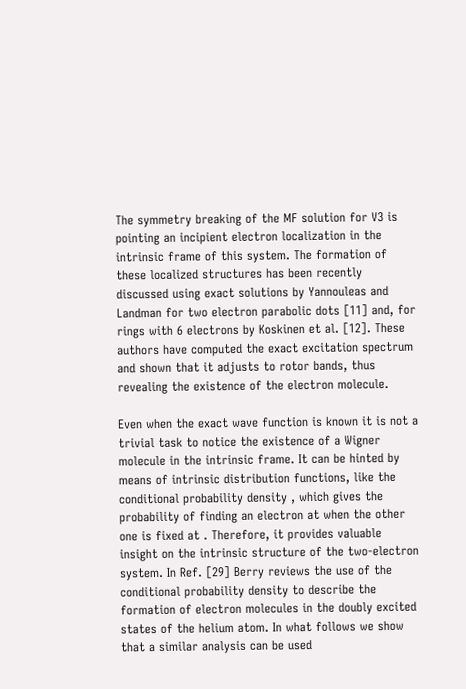The symmetry breaking of the MF solution for V3 is pointing an incipient electron localization in the intrinsic frame of this system. The formation of these localized structures has been recently discussed using exact solutions by Yannouleas and Landman for two electron parabolic dots [11] and, for rings with 6 electrons by Koskinen et al. [12]. These authors have computed the exact excitation spectrum and shown that it adjusts to rotor bands, thus revealing the existence of the electron molecule.

Even when the exact wave function is known it is not a trivial task to notice the existence of a Wigner molecule in the intrinsic frame. It can be hinted by means of intrinsic distribution functions, like the conditional probability density , which gives the probability of finding an electron at when the other one is fixed at . Therefore, it provides valuable insight on the intrinsic structure of the two-electron system. In Ref. [29] Berry reviews the use of the conditional probability density to describe the formation of electron molecules in the doubly excited states of the helium atom. In what follows we show that a similar analysis can be used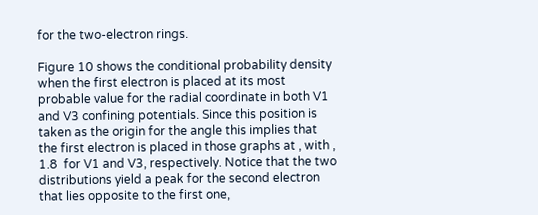for the two-electron rings.

Figure 10 shows the conditional probability density when the first electron is placed at its most probable value for the radial coordinate in both V1 and V3 confining potentials. Since this position is taken as the origin for the angle this implies that the first electron is placed in those graphs at , with , 1.8  for V1 and V3, respectively. Notice that the two distributions yield a peak for the second electron that lies opposite to the first one,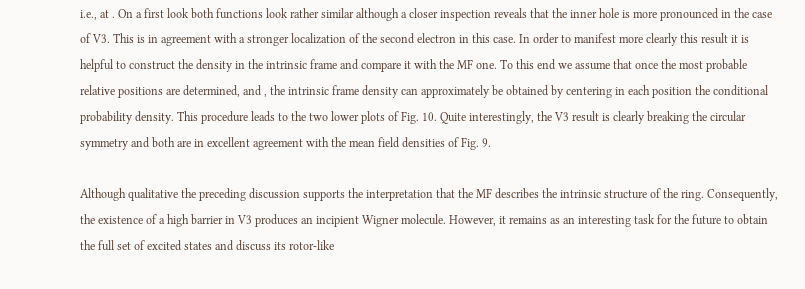i.e., at . On a first look both functions look rather similar although a closer inspection reveals that the inner hole is more pronounced in the case of V3. This is in agreement with a stronger localization of the second electron in this case. In order to manifest more clearly this result it is helpful to construct the density in the intrinsic frame and compare it with the MF one. To this end we assume that once the most probable relative positions are determined, and , the intrinsic frame density can approximately be obtained by centering in each position the conditional probability density. This procedure leads to the two lower plots of Fig. 10. Quite interestingly, the V3 result is clearly breaking the circular symmetry and both are in excellent agreement with the mean field densities of Fig. 9.

Although qualitative the preceding discussion supports the interpretation that the MF describes the intrinsic structure of the ring. Consequently, the existence of a high barrier in V3 produces an incipient Wigner molecule. However, it remains as an interesting task for the future to obtain the full set of excited states and discuss its rotor-like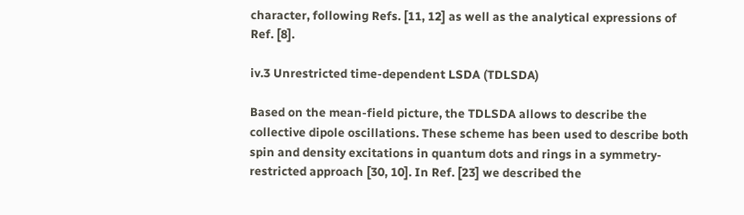character, following Refs. [11, 12] as well as the analytical expressions of Ref. [8].

iv.3 Unrestricted time-dependent LSDA (TDLSDA)

Based on the mean-field picture, the TDLSDA allows to describe the collective dipole oscillations. These scheme has been used to describe both spin and density excitations in quantum dots and rings in a symmetry-restricted approach [30, 10]. In Ref. [23] we described the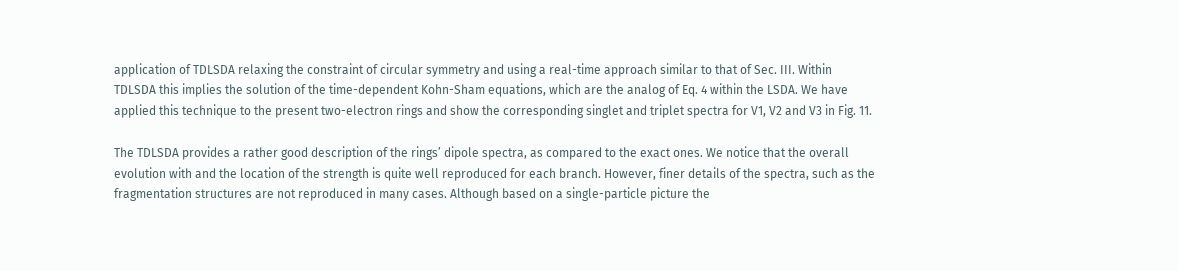application of TDLSDA relaxing the constraint of circular symmetry and using a real-time approach similar to that of Sec. III. Within TDLSDA this implies the solution of the time-dependent Kohn-Sham equations, which are the analog of Eq. 4 within the LSDA. We have applied this technique to the present two-electron rings and show the corresponding singlet and triplet spectra for V1, V2 and V3 in Fig. 11.

The TDLSDA provides a rather good description of the rings’ dipole spectra, as compared to the exact ones. We notice that the overall evolution with and the location of the strength is quite well reproduced for each branch. However, finer details of the spectra, such as the fragmentation structures are not reproduced in many cases. Although based on a single-particle picture the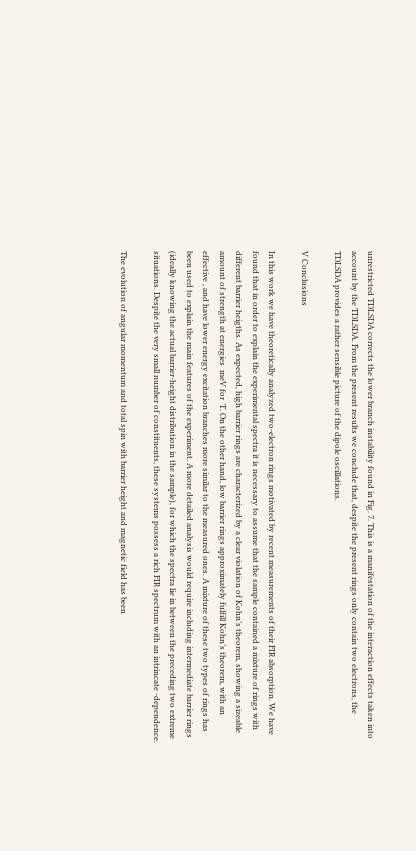unrestricted TDLSDA corrects the lower branch instability found in Fig. 7. This is a manifestation of the interaction effects taken into account by the TDLSDA. From the present results we conclude that, despite the present rings only contain two electrons, the TDLSDA provides a rather sensible picture of the dipole oscillations.

V Conclusions

In this work we have theoretically analyzed two-electron rings motivated by recent measurements of their FIR absorption. We have found that in order to explain the experimental spectra it is necessary to assume that the sample contained a mixture of rings with different barrier heigths. As expected, high barrier rings are characterized by a clear violation of Kohn’s theorem, showing a sizeable amount of strength at energies  meV for  T. On the other hand, low barrier rings approximately fulfill Kohn’s theorem, with an effective , and have lower energy excitation branches more similar to the measured ones. A mixture of these two types of rings has been used to explain the main features of the experiment. A more detailed analysis would require including intermediate barrier rings (ideally knowing the actual barrier-height distribution in the sample), for which the spectra lie in between the preceding two extreme situations. Despite the very small number of constituents, these systems possess a rich FIR spectrum with an intrincate -dependence.

The evolution of angular momentum and total spin with barrier height and magnetic field has been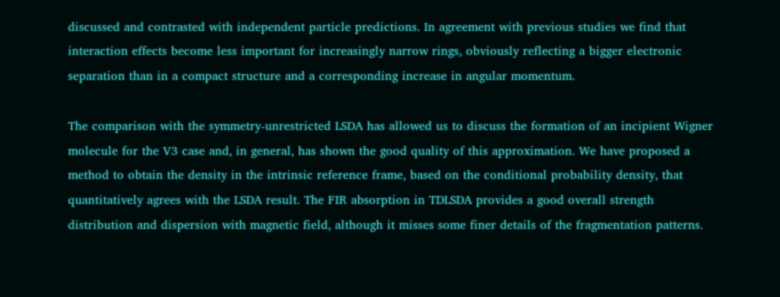discussed and contrasted with independent particle predictions. In agreement with previous studies we find that interaction effects become less important for increasingly narrow rings, obviously reflecting a bigger electronic separation than in a compact structure and a corresponding increase in angular momentum.

The comparison with the symmetry-unrestricted LSDA has allowed us to discuss the formation of an incipient Wigner molecule for the V3 case and, in general, has shown the good quality of this approximation. We have proposed a method to obtain the density in the intrinsic reference frame, based on the conditional probability density, that quantitatively agrees with the LSDA result. The FIR absorption in TDLSDA provides a good overall strength distribution and dispersion with magnetic field, although it misses some finer details of the fragmentation patterns.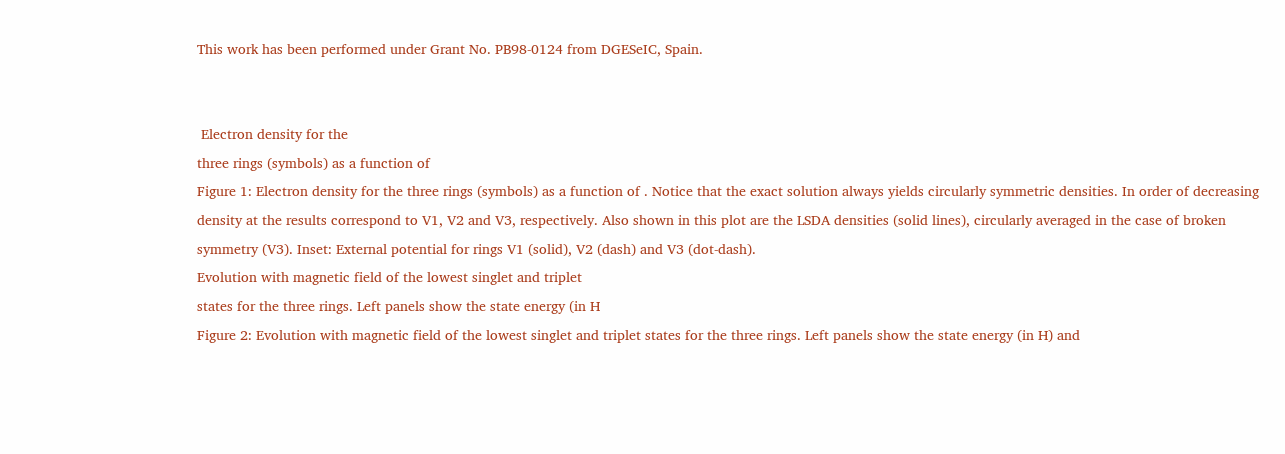This work has been performed under Grant No. PB98-0124 from DGESeIC, Spain.


 Electron density for the
three rings (symbols) as a function of
Figure 1: Electron density for the three rings (symbols) as a function of . Notice that the exact solution always yields circularly symmetric densities. In order of decreasing density at the results correspond to V1, V2 and V3, respectively. Also shown in this plot are the LSDA densities (solid lines), circularly averaged in the case of broken symmetry (V3). Inset: External potential for rings V1 (solid), V2 (dash) and V3 (dot-dash).
Evolution with magnetic field of the lowest singlet and triplet
states for the three rings. Left panels show the state energy (in H
Figure 2: Evolution with magnetic field of the lowest singlet and triplet states for the three rings. Left panels show the state energy (in H) and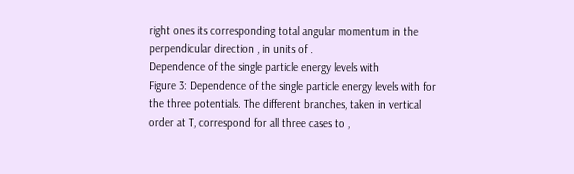right ones its corresponding total angular momentum in the perpendicular direction , in units of .
Dependence of the single particle energy levels with
Figure 3: Dependence of the single particle energy levels with for the three potentials. The different branches, taken in vertical order at T, correspond for all three cases to ,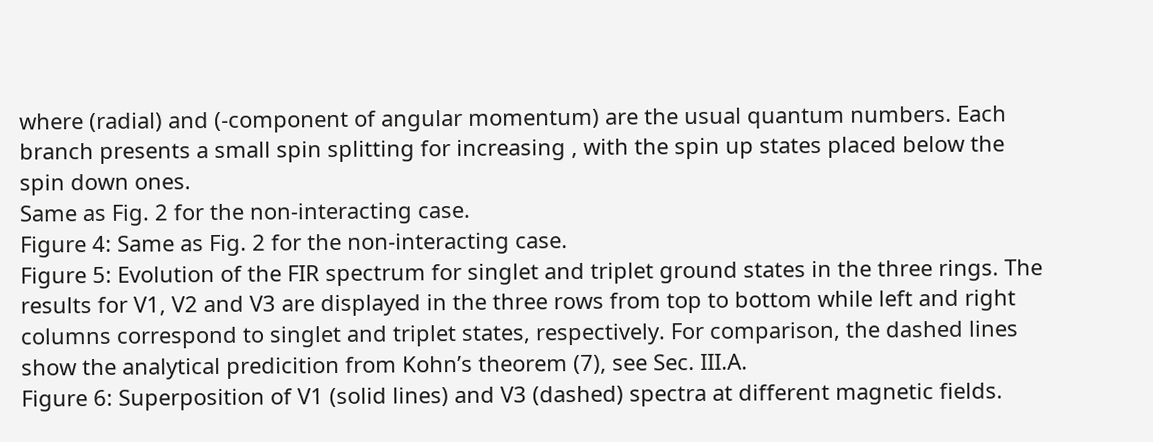where (radial) and (-component of angular momentum) are the usual quantum numbers. Each branch presents a small spin splitting for increasing , with the spin up states placed below the spin down ones.
Same as Fig. 2 for the non-interacting case.
Figure 4: Same as Fig. 2 for the non-interacting case.
Figure 5: Evolution of the FIR spectrum for singlet and triplet ground states in the three rings. The results for V1, V2 and V3 are displayed in the three rows from top to bottom while left and right columns correspond to singlet and triplet states, respectively. For comparison, the dashed lines show the analytical predicition from Kohn’s theorem (7), see Sec. III.A.
Figure 6: Superposition of V1 (solid lines) and V3 (dashed) spectra at different magnetic fields.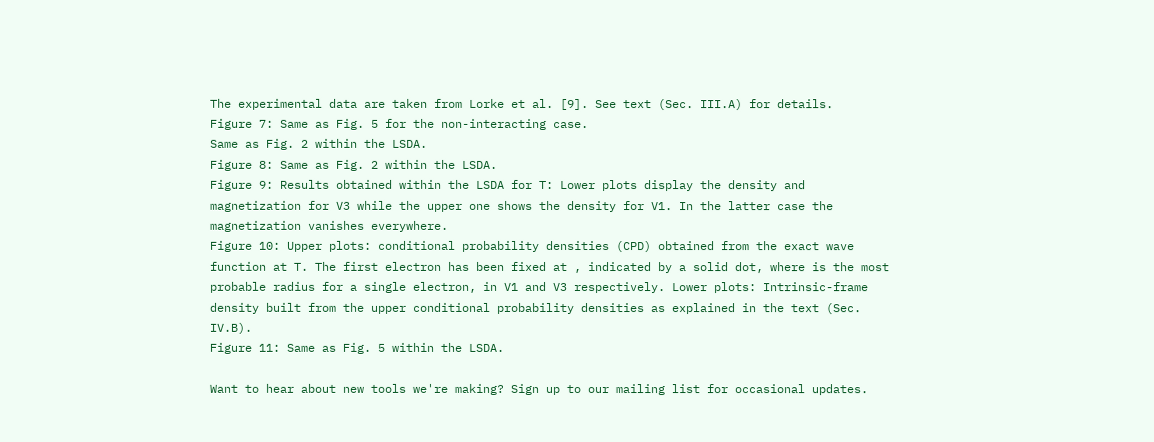The experimental data are taken from Lorke et al. [9]. See text (Sec. III.A) for details.
Figure 7: Same as Fig. 5 for the non-interacting case.
Same as Fig. 2 within the LSDA.
Figure 8: Same as Fig. 2 within the LSDA.
Figure 9: Results obtained within the LSDA for T: Lower plots display the density and magnetization for V3 while the upper one shows the density for V1. In the latter case the magnetization vanishes everywhere.
Figure 10: Upper plots: conditional probability densities (CPD) obtained from the exact wave function at T. The first electron has been fixed at , indicated by a solid dot, where is the most probable radius for a single electron, in V1 and V3 respectively. Lower plots: Intrinsic-frame density built from the upper conditional probability densities as explained in the text (Sec. IV.B).
Figure 11: Same as Fig. 5 within the LSDA.

Want to hear about new tools we're making? Sign up to our mailing list for occasional updates.